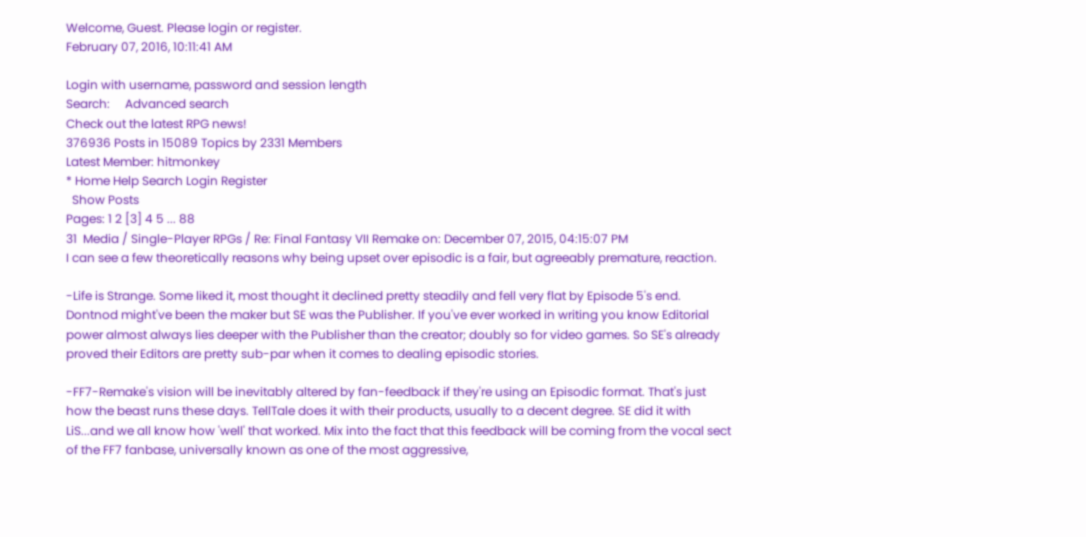Welcome, Guest. Please login or register.
February 07, 2016, 10:11:41 AM

Login with username, password and session length
Search:     Advanced search
Check out the latest RPG news!
376936 Posts in 15089 Topics by 2331 Members
Latest Member: hitmonkey
* Home Help Search Login Register
  Show Posts
Pages: 1 2 [3] 4 5 ... 88
31  Media / Single-Player RPGs / Re: Final Fantasy VII Remake on: December 07, 2015, 04:15:07 PM
I can see a few theoretically reasons why being upset over episodic is a fair, but agreeably premature, reaction.

-Life is Strange. Some liked it, most thought it declined pretty steadily and fell very flat by Episode 5's end. Dontnod might've been the maker but SE was the Publisher. If you've ever worked in writing you know Editorial power almost always lies deeper with the Publisher than the creator; doubly so for video games. So SE's already proved their Editors are pretty sub-par when it comes to dealing episodic stories.

-FF7-Remake's vision will be inevitably altered by fan-feedback if they're using an Episodic format. That's just how the beast runs these days. TellTale does it with their products, usually to a decent degree. SE did it with LiS...and we all know how 'well' that worked. Mix into the fact that this feedback will be coming from the vocal sect of the FF7 fanbase, universally known as one of the most aggressive,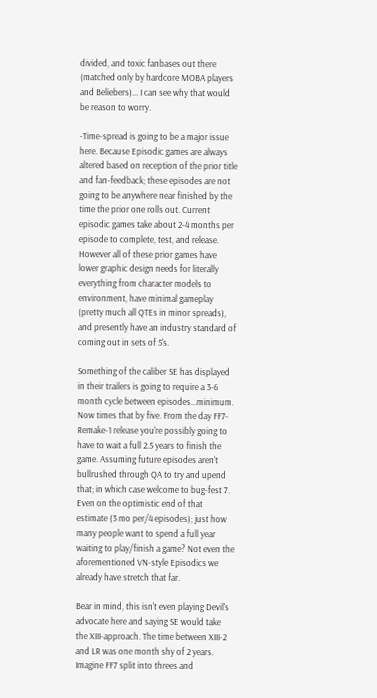divided, and toxic fanbases out there (matched only by hardcore MOBA players and Beliebers)... I can see why that would be reason to worry.

-Time-spread is going to be a major issue here. Because Episodic games are always altered based on reception of the prior title and fan-feedback; these episodes are not going to be anywhere near finished by the time the prior one rolls out. Current episodic games take about 2-4 months per episode to complete, test, and release. However all of these prior games have lower graphic design needs for literally everything from character models to environment, have minimal gameplay (pretty much all QTEs in minor spreads), and presently have an industry standard of coming out in sets of 5's.

Something of the caliber SE has displayed in their trailers is going to require a 3-6 month cycle between episodes...minimum. Now times that by five. From the day FF7-Remake-1 release you're possibly going to have to wait a full 2.5 years to finish the game. Assuming future episodes aren't bullrushed through QA to try and upend that; in which case welcome to bug-fest 7. Even on the optimistic end of that estimate (3 mo per/4 episodes); just how many people want to spend a full year waiting to play/finish a game? Not even the aforementioned VN-style Episodics we already have stretch that far.

Bear in mind, this isn't even playing Devil's advocate here and saying SE would take the XIII-approach. The time between XIII-2 and LR was one month shy of 2 years. Imagine FF7 split into threes and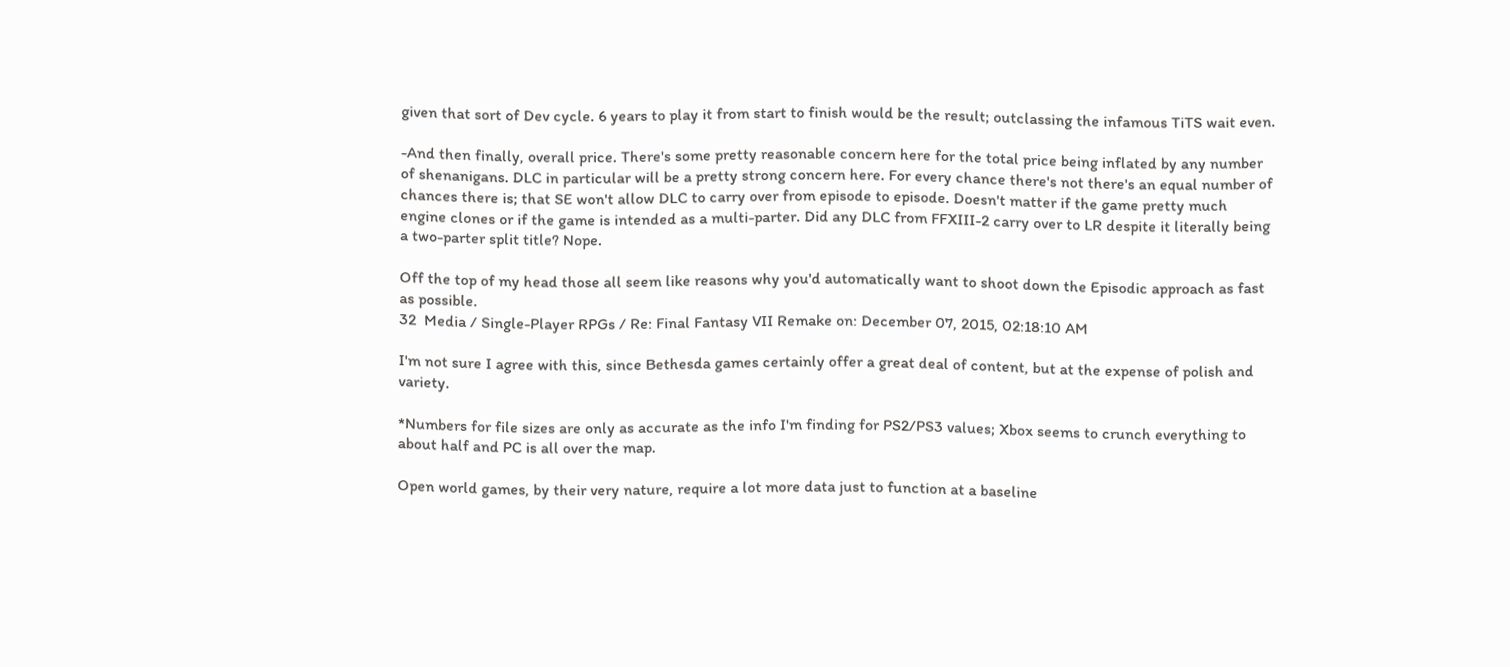given that sort of Dev cycle. 6 years to play it from start to finish would be the result; outclassing the infamous TiTS wait even.

-And then finally, overall price. There's some pretty reasonable concern here for the total price being inflated by any number of shenanigans. DLC in particular will be a pretty strong concern here. For every chance there's not there's an equal number of chances there is; that SE won't allow DLC to carry over from episode to episode. Doesn't matter if the game pretty much engine clones or if the game is intended as a multi-parter. Did any DLC from FFXIII-2 carry over to LR despite it literally being a two-parter split title? Nope.

Off the top of my head those all seem like reasons why you'd automatically want to shoot down the Episodic approach as fast as possible.
32  Media / Single-Player RPGs / Re: Final Fantasy VII Remake on: December 07, 2015, 02:18:10 AM

I'm not sure I agree with this, since Bethesda games certainly offer a great deal of content, but at the expense of polish and variety.

*Numbers for file sizes are only as accurate as the info I'm finding for PS2/PS3 values; Xbox seems to crunch everything to about half and PC is all over the map.

Open world games, by their very nature, require a lot more data just to function at a baseline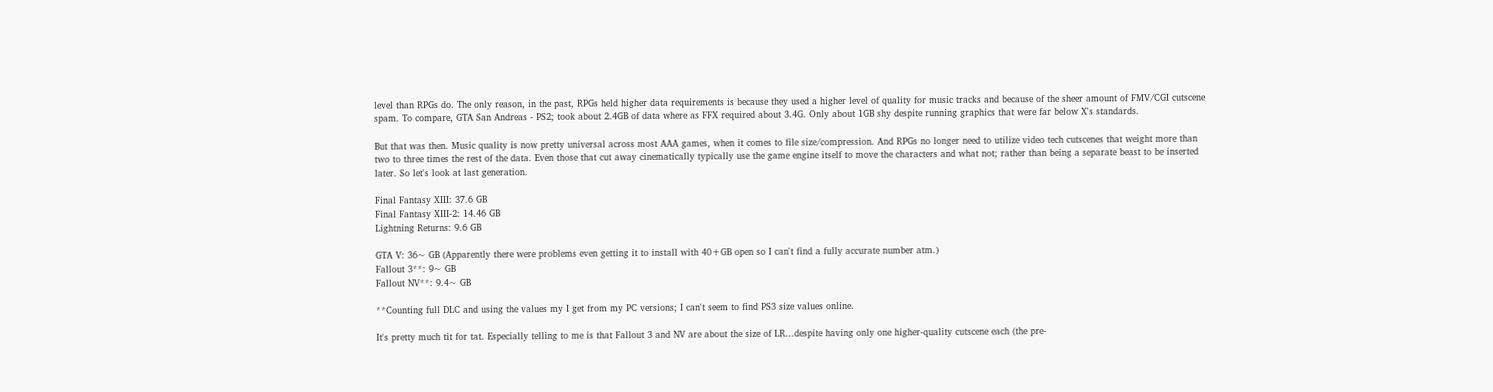level than RPGs do. The only reason, in the past, RPGs held higher data requirements is because they used a higher level of quality for music tracks and because of the sheer amount of FMV/CGI cutscene spam. To compare, GTA San Andreas - PS2; took about 2.4GB of data where as FFX required about 3.4G. Only about 1GB shy despite running graphics that were far below X's standards.

But that was then. Music quality is now pretty universal across most AAA games, when it comes to file size/compression. And RPGs no longer need to utilize video tech cutscenes that weight more than two to three times the rest of the data. Even those that cut away cinematically typically use the game engine itself to move the characters and what not; rather than being a separate beast to be inserted later. So let's look at last generation.

Final Fantasy XIII: 37.6 GB
Final Fantasy XIII-2: 14.46 GB
Lightning Returns: 9.6 GB

GTA V: 36~ GB (Apparently there were problems even getting it to install with 40+GB open so I can't find a fully accurate number atm.)
Fallout 3**: 9~ GB
Fallout NV**: 9.4~ GB

**Counting full DLC and using the values my I get from my PC versions; I can't seem to find PS3 size values online.

It's pretty much tit for tat. Especially telling to me is that Fallout 3 and NV are about the size of LR...despite having only one higher-quality cutscene each (the pre-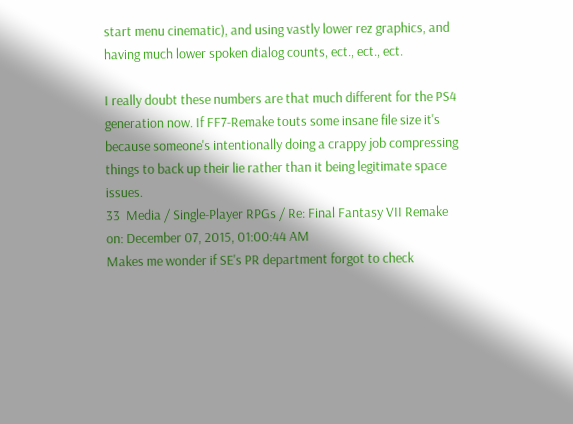start menu cinematic), and using vastly lower rez graphics, and having much lower spoken dialog counts, ect., ect., ect.

I really doubt these numbers are that much different for the PS4 generation now. If FF7-Remake touts some insane file size it's because someone's intentionally doing a crappy job compressing things to back up their lie rather than it being legitimate space issues.
33  Media / Single-Player RPGs / Re: Final Fantasy VII Remake on: December 07, 2015, 01:00:44 AM
Makes me wonder if SE's PR department forgot to check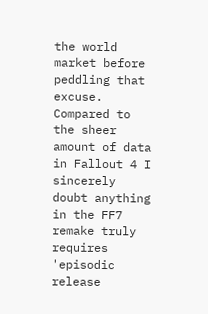the world market before peddling that excuse. Compared to the sheer amount of data in Fallout 4 I sincerely doubt anything in the FF7 remake truly requires 'episodic release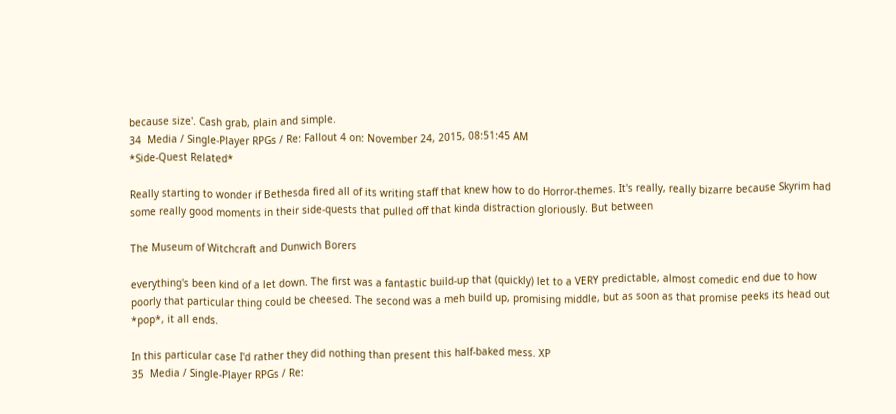because size'. Cash grab, plain and simple.
34  Media / Single-Player RPGs / Re: Fallout 4 on: November 24, 2015, 08:51:45 AM
*Side-Quest Related*

Really starting to wonder if Bethesda fired all of its writing staff that knew how to do Horror-themes. It's really, really bizarre because Skyrim had some really good moments in their side-quests that pulled off that kinda distraction gloriously. But between

The Museum of Witchcraft and Dunwich Borers

everything's been kind of a let down. The first was a fantastic build-up that (quickly) let to a VERY predictable, almost comedic end due to how poorly that particular thing could be cheesed. The second was a meh build up, promising middle, but as soon as that promise peeks its head out *pop*, it all ends.

In this particular case I'd rather they did nothing than present this half-baked mess. XP
35  Media / Single-Player RPGs / Re: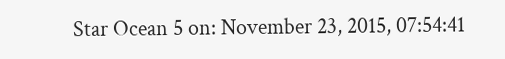Star Ocean 5 on: November 23, 2015, 07:54:41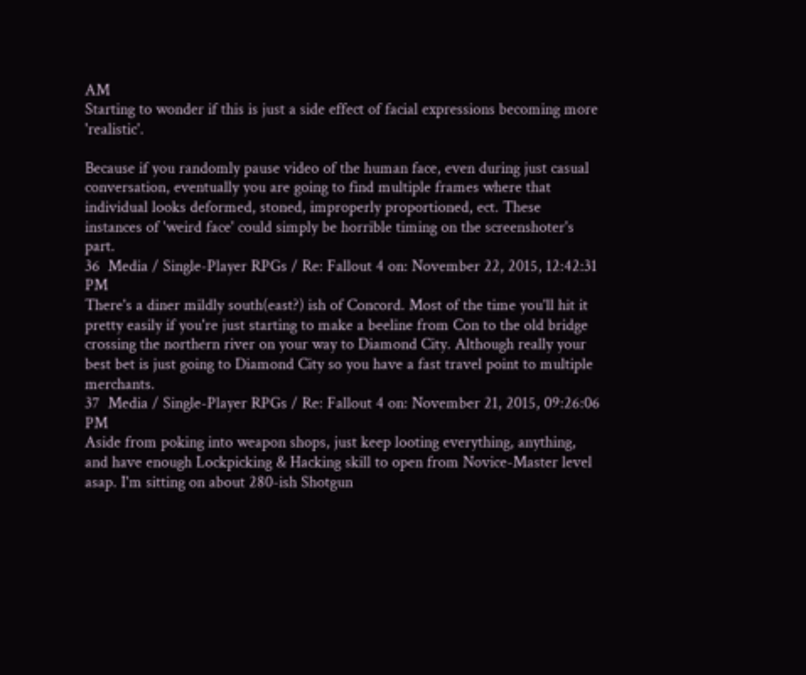AM
Starting to wonder if this is just a side effect of facial expressions becoming more 'realistic'.

Because if you randomly pause video of the human face, even during just casual conversation, eventually you are going to find multiple frames where that individual looks deformed, stoned, improperly proportioned, ect. These instances of 'weird face' could simply be horrible timing on the screenshoter's part.
36  Media / Single-Player RPGs / Re: Fallout 4 on: November 22, 2015, 12:42:31 PM
There's a diner mildly south(east?) ish of Concord. Most of the time you'll hit it pretty easily if you're just starting to make a beeline from Con to the old bridge crossing the northern river on your way to Diamond City. Although really your best bet is just going to Diamond City so you have a fast travel point to multiple merchants.
37  Media / Single-Player RPGs / Re: Fallout 4 on: November 21, 2015, 09:26:06 PM
Aside from poking into weapon shops, just keep looting everything, anything, and have enough Lockpicking & Hacking skill to open from Novice-Master level asap. I'm sitting on about 280-ish Shotgun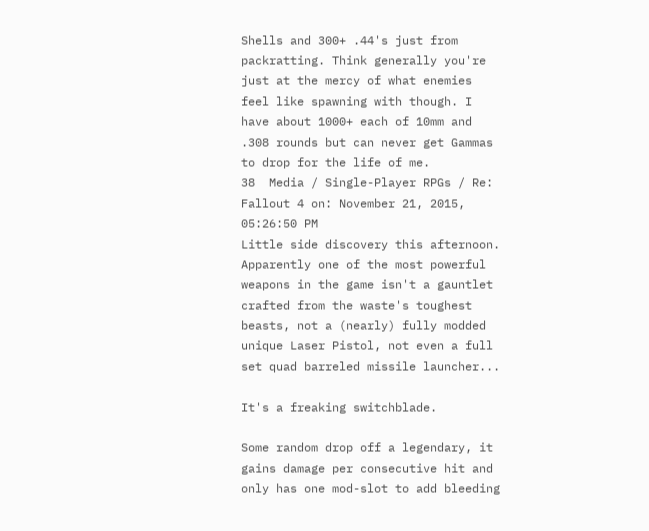Shells and 300+ .44's just from packratting. Think generally you're just at the mercy of what enemies feel like spawning with though. I have about 1000+ each of 10mm and .308 rounds but can never get Gammas to drop for the life of me.
38  Media / Single-Player RPGs / Re: Fallout 4 on: November 21, 2015, 05:26:50 PM
Little side discovery this afternoon. Apparently one of the most powerful weapons in the game isn't a gauntlet crafted from the waste's toughest beasts, not a (nearly) fully modded unique Laser Pistol, not even a full set quad barreled missile launcher...

It's a freaking switchblade.

Some random drop off a legendary, it gains damage per consecutive hit and only has one mod-slot to add bleeding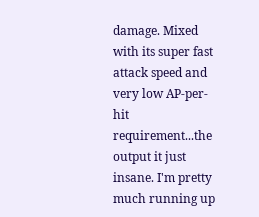damage. Mixed with its super fast attack speed and very low AP-per-hit requirement...the output it just insane. I'm pretty much running up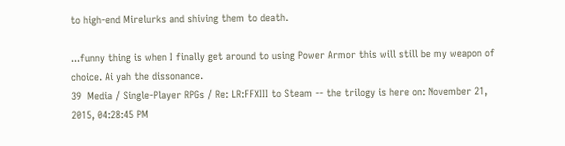to high-end Mirelurks and shiving them to death.

...funny thing is when I finally get around to using Power Armor this will still be my weapon of choice. Ai yah the dissonance.
39  Media / Single-Player RPGs / Re: LR:FFXIII to Steam -- the trilogy is here on: November 21, 2015, 04:28:45 PM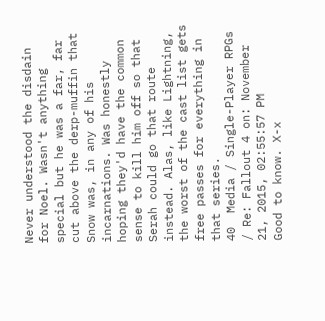Never understood the disdain for Noel. Wasn't anything special but he was a far, far cut above the derp-muffin that Snow was, in any of his incarnations. Was honestly hoping they'd have the common sense to kill him off so that Serah could go that route instead. Alas, like Lightning, the worst of the cast list gets free passes for everything in that series.
40  Media / Single-Player RPGs / Re: Fallout 4 on: November 21, 2015, 02:55:57 PM
Good to know. X-x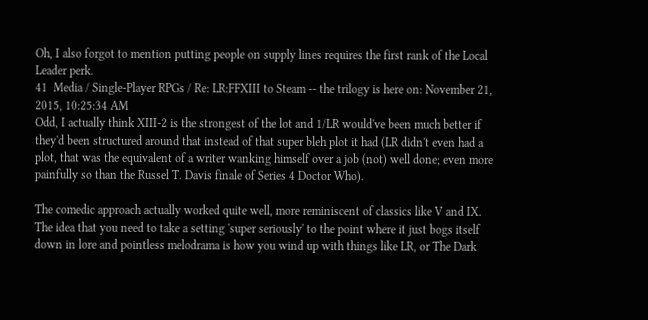Oh, I also forgot to mention putting people on supply lines requires the first rank of the Local Leader perk.
41  Media / Single-Player RPGs / Re: LR:FFXIII to Steam -- the trilogy is here on: November 21, 2015, 10:25:34 AM
Odd, I actually think XIII-2 is the strongest of the lot and 1/LR would've been much better if they'd been structured around that instead of that super bleh plot it had (LR didn't even had a plot, that was the equivalent of a writer wanking himself over a job (not) well done; even more painfully so than the Russel T. Davis finale of Series 4 Doctor Who).

The comedic approach actually worked quite well, more reminiscent of classics like V and IX. The idea that you need to take a setting 'super seriously' to the point where it just bogs itself down in lore and pointless melodrama is how you wind up with things like LR, or The Dark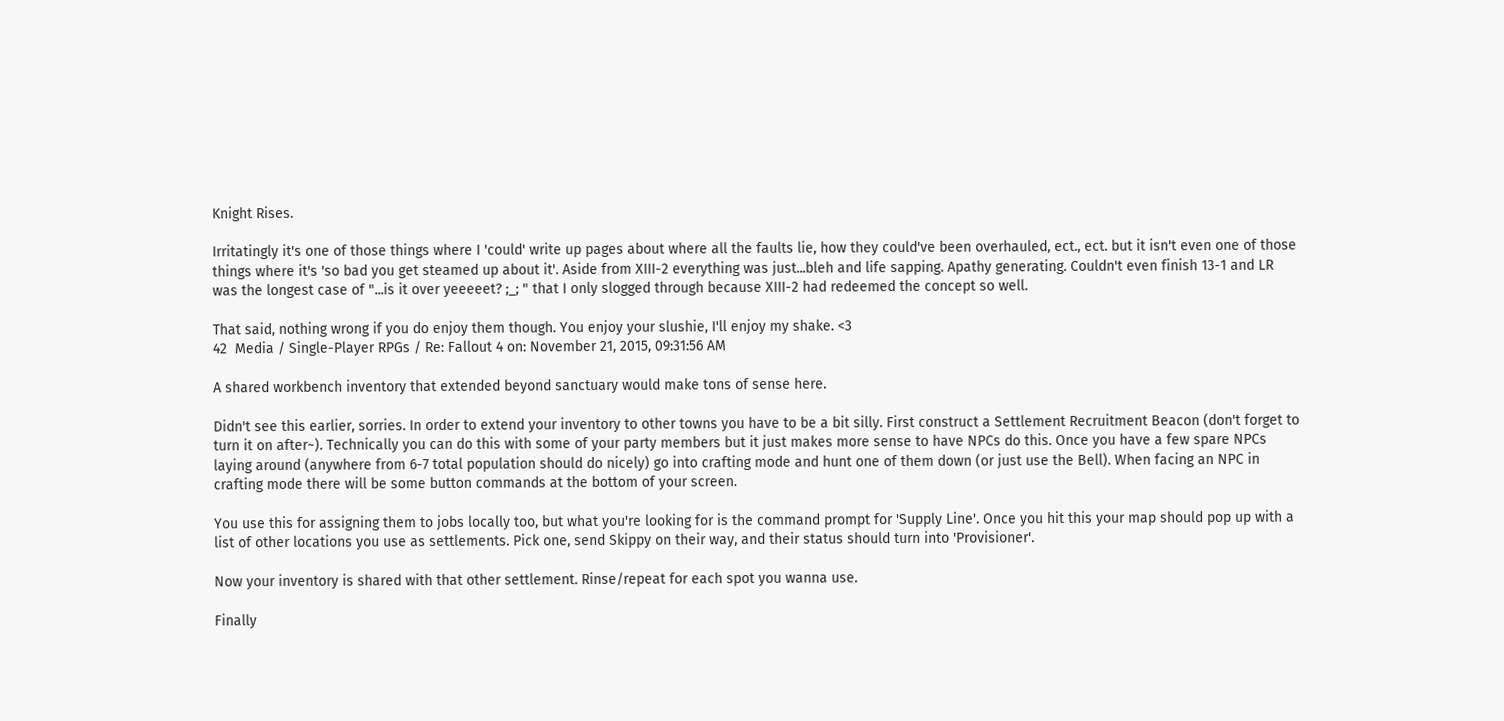Knight Rises.

Irritatingly it's one of those things where I 'could' write up pages about where all the faults lie, how they could've been overhauled, ect., ect. but it isn't even one of those things where it's 'so bad you get steamed up about it'. Aside from XIII-2 everything was just...bleh and life sapping. Apathy generating. Couldn't even finish 13-1 and LR was the longest case of "...is it over yeeeeet? ;_; " that I only slogged through because XIII-2 had redeemed the concept so well.

That said, nothing wrong if you do enjoy them though. You enjoy your slushie, I'll enjoy my shake. <3
42  Media / Single-Player RPGs / Re: Fallout 4 on: November 21, 2015, 09:31:56 AM

A shared workbench inventory that extended beyond sanctuary would make tons of sense here.

Didn't see this earlier, sorries. In order to extend your inventory to other towns you have to be a bit silly. First construct a Settlement Recruitment Beacon (don't forget to turn it on after~). Technically you can do this with some of your party members but it just makes more sense to have NPCs do this. Once you have a few spare NPCs laying around (anywhere from 6-7 total population should do nicely) go into crafting mode and hunt one of them down (or just use the Bell). When facing an NPC in crafting mode there will be some button commands at the bottom of your screen.

You use this for assigning them to jobs locally too, but what you're looking for is the command prompt for 'Supply Line'. Once you hit this your map should pop up with a list of other locations you use as settlements. Pick one, send Skippy on their way, and their status should turn into 'Provisioner'.

Now your inventory is shared with that other settlement. Rinse/repeat for each spot you wanna use.

Finally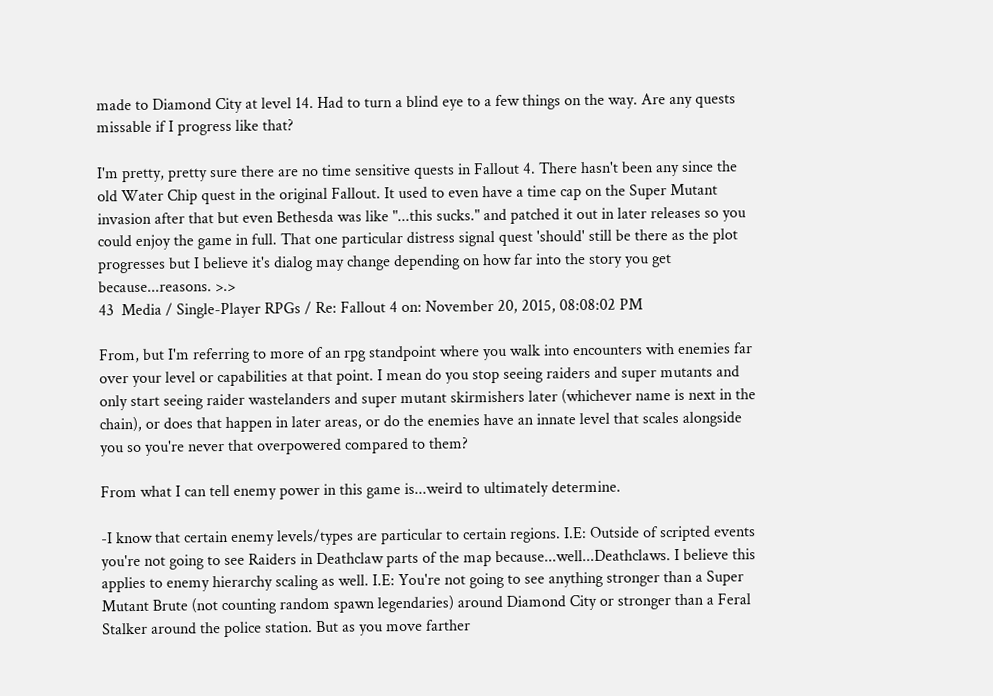made to Diamond City at level 14. Had to turn a blind eye to a few things on the way. Are any quests missable if I progress like that?

I'm pretty, pretty sure there are no time sensitive quests in Fallout 4. There hasn't been any since the old Water Chip quest in the original Fallout. It used to even have a time cap on the Super Mutant invasion after that but even Bethesda was like "...this sucks." and patched it out in later releases so you could enjoy the game in full. That one particular distress signal quest 'should' still be there as the plot progresses but I believe it's dialog may change depending on how far into the story you get because...reasons. >.>
43  Media / Single-Player RPGs / Re: Fallout 4 on: November 20, 2015, 08:08:02 PM

From, but I'm referring to more of an rpg standpoint where you walk into encounters with enemies far over your level or capabilities at that point. I mean do you stop seeing raiders and super mutants and only start seeing raider wastelanders and super mutant skirmishers later (whichever name is next in the chain), or does that happen in later areas, or do the enemies have an innate level that scales alongside you so you're never that overpowered compared to them?

From what I can tell enemy power in this game is...weird to ultimately determine.

-I know that certain enemy levels/types are particular to certain regions. I.E: Outside of scripted events you're not going to see Raiders in Deathclaw parts of the map because...well...Deathclaws. I believe this applies to enemy hierarchy scaling as well. I.E: You're not going to see anything stronger than a Super Mutant Brute (not counting random spawn legendaries) around Diamond City or stronger than a Feral Stalker around the police station. But as you move farther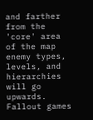and farther from the 'core' area of the map enemy types, levels, and hierarchies will go upwards. Fallout games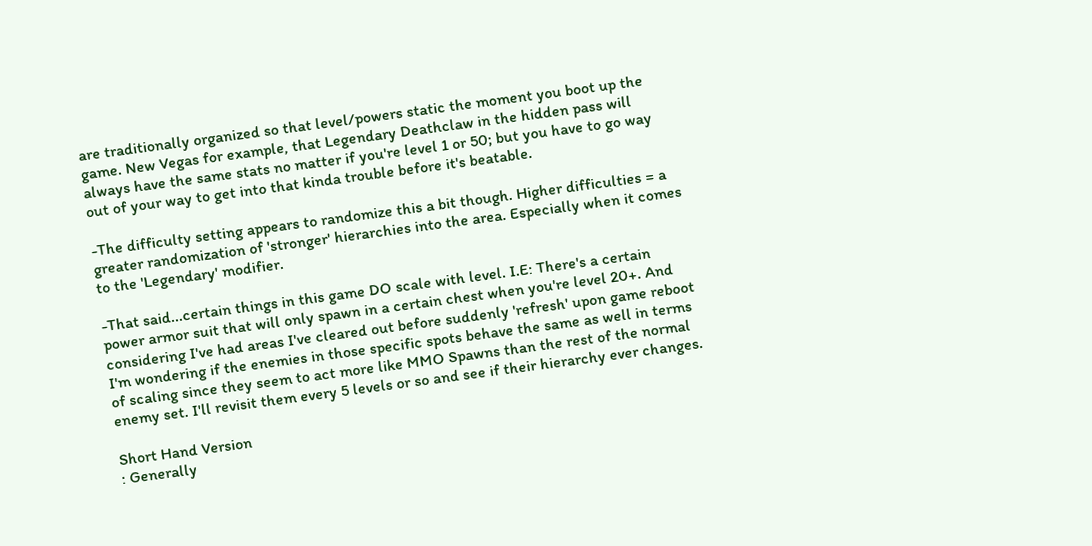are traditionally organized so that level/powers static the moment you boot up the game. New Vegas for example, that Legendary Deathclaw in the hidden pass will always have the same stats no matter if you're level 1 or 50; but you have to go way out of your way to get into that kinda trouble before it's beatable.

-The difficulty setting appears to randomize this a bit though. Higher difficulties = a greater randomization of 'stronger' hierarchies into the area. Especially when it comes to the 'Legendary' modifier.

-That said...certain things in this game DO scale with level. I.E: There's a certain power armor suit that will only spawn in a certain chest when you're level 20+. And considering I've had areas I've cleared out before suddenly 'refresh' upon game reboot I'm wondering if the enemies in those specific spots behave the same as well in terms of scaling since they seem to act more like MMO Spawns than the rest of the normal enemy set. I'll revisit them every 5 levels or so and see if their hierarchy ever changes.

Short Hand Version
: Generally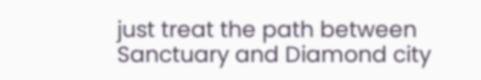just treat the path between Sanctuary and Diamond city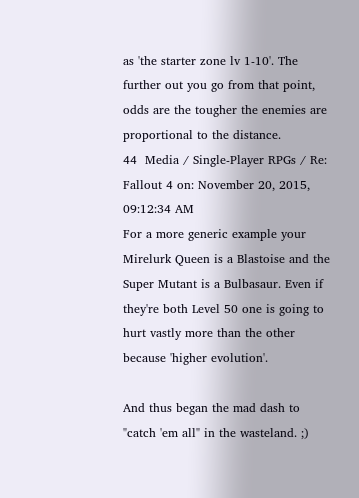as 'the starter zone lv 1-10'. The further out you go from that point, odds are the tougher the enemies are proportional to the distance.
44  Media / Single-Player RPGs / Re: Fallout 4 on: November 20, 2015, 09:12:34 AM
For a more generic example your Mirelurk Queen is a Blastoise and the Super Mutant is a Bulbasaur. Even if they're both Level 50 one is going to hurt vastly more than the other because 'higher evolution'.

And thus began the mad dash to "catch 'em all" in the wasteland. ;)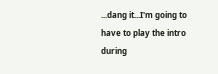...dang it...I'm going to have to play the intro during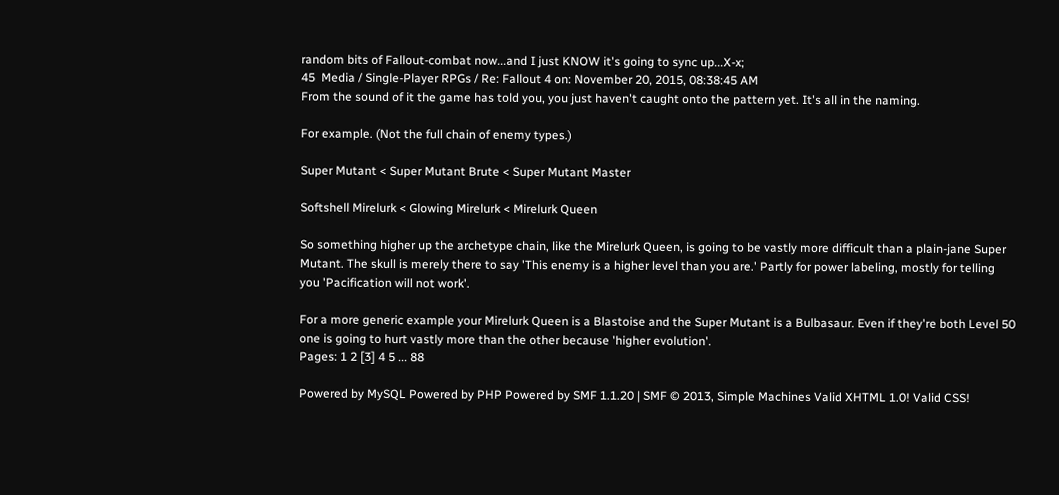random bits of Fallout-combat now...and I just KNOW it's going to sync up...X-x;
45  Media / Single-Player RPGs / Re: Fallout 4 on: November 20, 2015, 08:38:45 AM
From the sound of it the game has told you, you just haven't caught onto the pattern yet. It's all in the naming.

For example. (Not the full chain of enemy types.)

Super Mutant < Super Mutant Brute < Super Mutant Master

Softshell Mirelurk < Glowing Mirelurk < Mirelurk Queen

So something higher up the archetype chain, like the Mirelurk Queen, is going to be vastly more difficult than a plain-jane Super Mutant. The skull is merely there to say 'This enemy is a higher level than you are.' Partly for power labeling, mostly for telling you 'Pacification will not work'.

For a more generic example your Mirelurk Queen is a Blastoise and the Super Mutant is a Bulbasaur. Even if they're both Level 50 one is going to hurt vastly more than the other because 'higher evolution'.
Pages: 1 2 [3] 4 5 ... 88

Powered by MySQL Powered by PHP Powered by SMF 1.1.20 | SMF © 2013, Simple Machines Valid XHTML 1.0! Valid CSS!